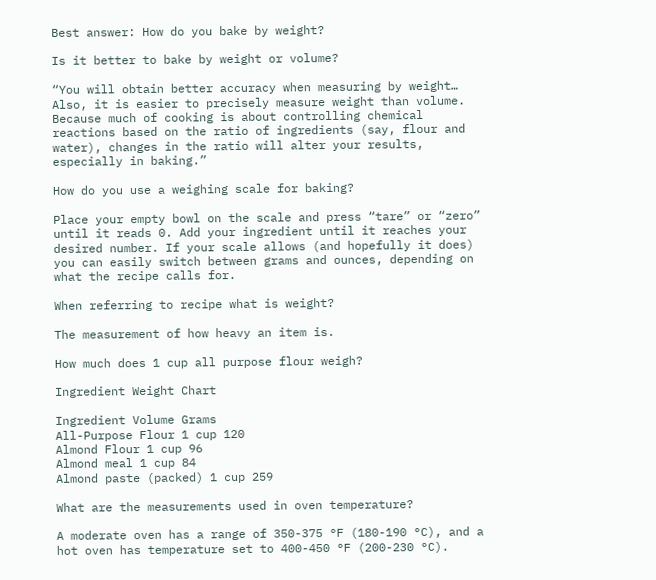Best answer: How do you bake by weight?

Is it better to bake by weight or volume?

“You will obtain better accuracy when measuring by weight… Also, it is easier to precisely measure weight than volume. Because much of cooking is about controlling chemical reactions based on the ratio of ingredients (say, flour and water), changes in the ratio will alter your results, especially in baking.”

How do you use a weighing scale for baking?

Place your empty bowl on the scale and press “tare” or “zero” until it reads 0. Add your ingredient until it reaches your desired number. If your scale allows (and hopefully it does) you can easily switch between grams and ounces, depending on what the recipe calls for.

When referring to recipe what is weight?

The measurement of how heavy an item is.

How much does 1 cup all purpose flour weigh?

Ingredient Weight Chart

Ingredient Volume Grams
All-Purpose Flour 1 cup 120
Almond Flour 1 cup 96
Almond meal 1 cup 84
Almond paste (packed) 1 cup 259

What are the measurements used in oven temperature?

A moderate oven has a range of 350-375 °F (180-190 °C), and a hot oven has temperature set to 400-450 °F (200-230 °C).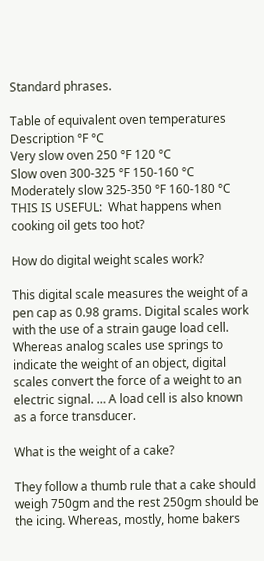Standard phrases.

Table of equivalent oven temperatures
Description °F °C
Very slow oven 250 °F 120 °C
Slow oven 300-325 °F 150-160 °C
Moderately slow 325-350 °F 160-180 °C
THIS IS USEFUL:  What happens when cooking oil gets too hot?

How do digital weight scales work?

This digital scale measures the weight of a pen cap as 0.98 grams. Digital scales work with the use of a strain gauge load cell. Whereas analog scales use springs to indicate the weight of an object, digital scales convert the force of a weight to an electric signal. … A load cell is also known as a force transducer.

What is the weight of a cake?

They follow a thumb rule that a cake should weigh 750gm and the rest 250gm should be the icing. Whereas, mostly, home bakers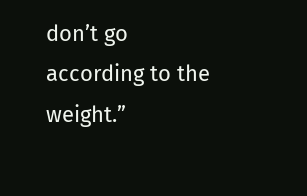don’t go according to the weight.”